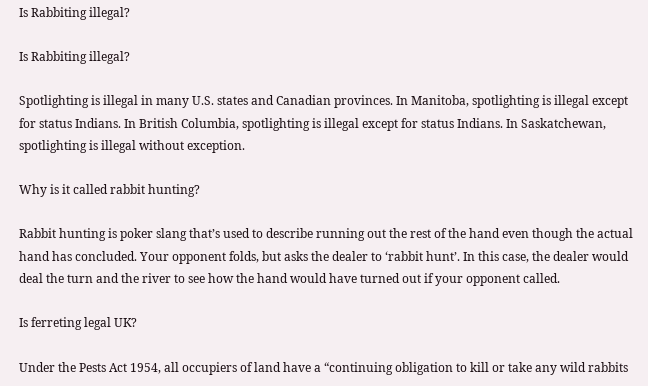Is Rabbiting illegal?

Is Rabbiting illegal?

Spotlighting is illegal in many U.S. states and Canadian provinces. In Manitoba, spotlighting is illegal except for status Indians. In British Columbia, spotlighting is illegal except for status Indians. In Saskatchewan, spotlighting is illegal without exception.

Why is it called rabbit hunting?

Rabbit hunting is poker slang that’s used to describe running out the rest of the hand even though the actual hand has concluded. Your opponent folds, but asks the dealer to ‘rabbit hunt’. In this case, the dealer would deal the turn and the river to see how the hand would have turned out if your opponent called.

Is ferreting legal UK?

Under the Pests Act 1954, all occupiers of land have a “continuing obligation to kill or take any wild rabbits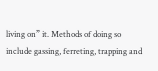living on” it. Methods of doing so include gassing, ferreting, trapping and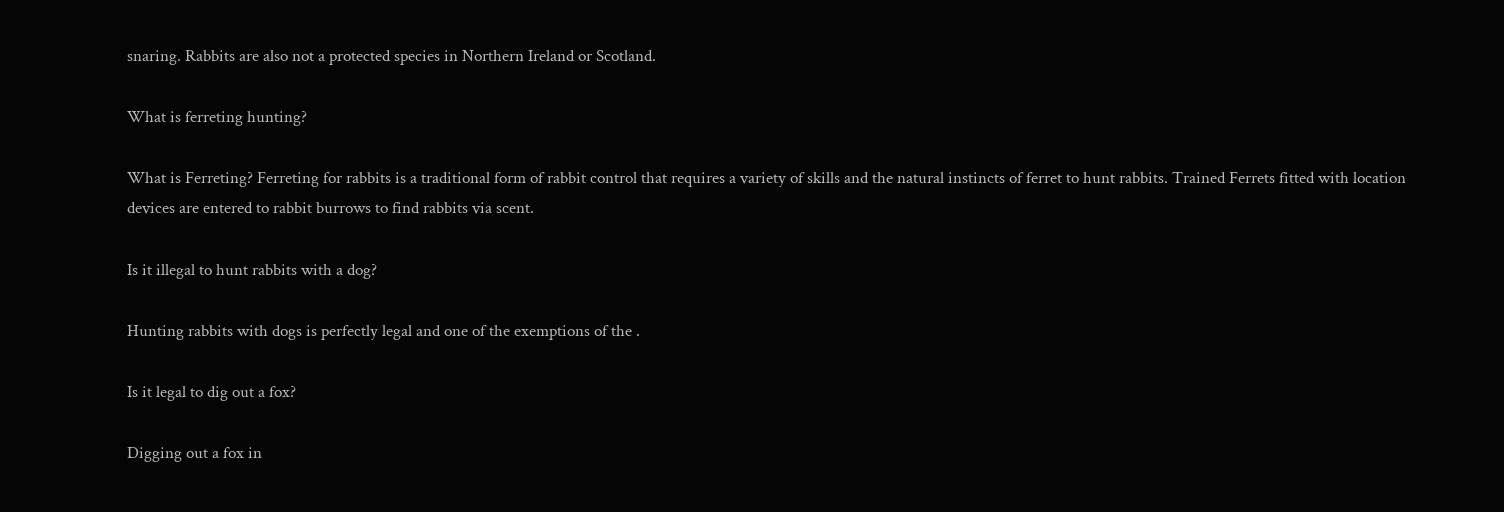snaring. Rabbits are also not a protected species in Northern Ireland or Scotland.

What is ferreting hunting?

What is Ferreting? Ferreting for rabbits is a traditional form of rabbit control that requires a variety of skills and the natural instincts of ferret to hunt rabbits. Trained Ferrets fitted with location devices are entered to rabbit burrows to find rabbits via scent.

Is it illegal to hunt rabbits with a dog?

Hunting rabbits with dogs is perfectly legal and one of the exemptions of the .

Is it legal to dig out a fox?

Digging out a fox in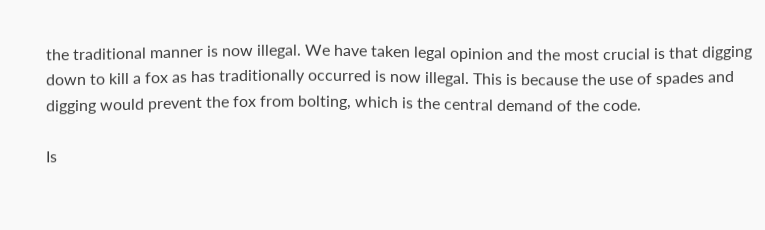the traditional manner is now illegal. We have taken legal opinion and the most crucial is that digging down to kill a fox as has traditionally occurred is now illegal. This is because the use of spades and digging would prevent the fox from bolting, which is the central demand of the code.

Is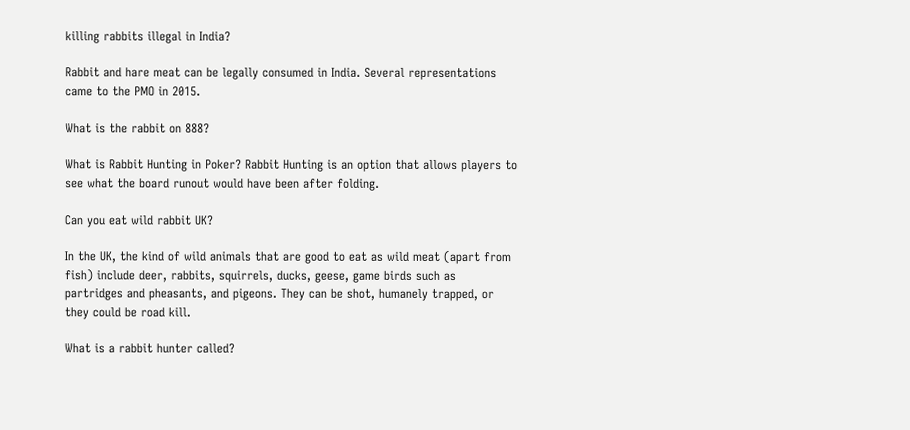killing rabbits illegal in India?

Rabbit and hare meat can be legally consumed in India. Several representations came to the PMO in 2015.

What is the rabbit on 888?

What is Rabbit Hunting in Poker? Rabbit Hunting is an option that allows players to see what the board runout would have been after folding.

Can you eat wild rabbit UK?

In the UK, the kind of wild animals that are good to eat as wild meat (apart from fish) include deer, rabbits, squirrels, ducks, geese, game birds such as partridges and pheasants, and pigeons. They can be shot, humanely trapped, or they could be road kill.

What is a rabbit hunter called?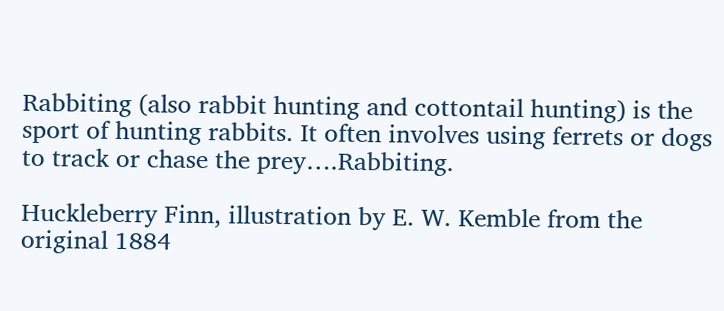Rabbiting (also rabbit hunting and cottontail hunting) is the sport of hunting rabbits. It often involves using ferrets or dogs to track or chase the prey….Rabbiting.

Huckleberry Finn, illustration by E. W. Kemble from the original 1884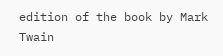edition of the book by Mark Twain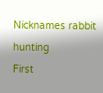Nicknames rabbit hunting
First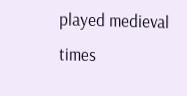played medieval times